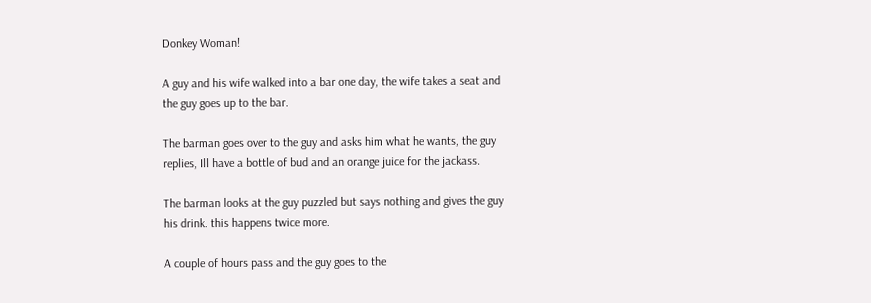Donkey Woman!

A guy and his wife walked into a bar one day, the wife takes a seat and the guy goes up to the bar.

The barman goes over to the guy and asks him what he wants, the guy replies, Ill have a bottle of bud and an orange juice for the jackass.

The barman looks at the guy puzzled but says nothing and gives the guy his drink. this happens twice more.

A couple of hours pass and the guy goes to the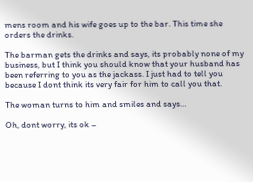mens room and his wife goes up to the bar. This time she orders the drinks.

The barman gets the drinks and says, its probably none of my business, but I think you should know that your husband has been referring to you as the jackass. I just had to tell you because I dont think its very fair for him to call you that.

The woman turns to him and smiles and says…

Oh, dont worry, its ok –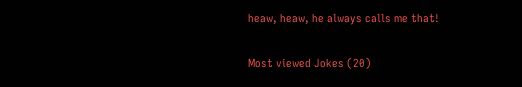heaw, heaw, he always calls me that!

Most viewed Jokes (20)